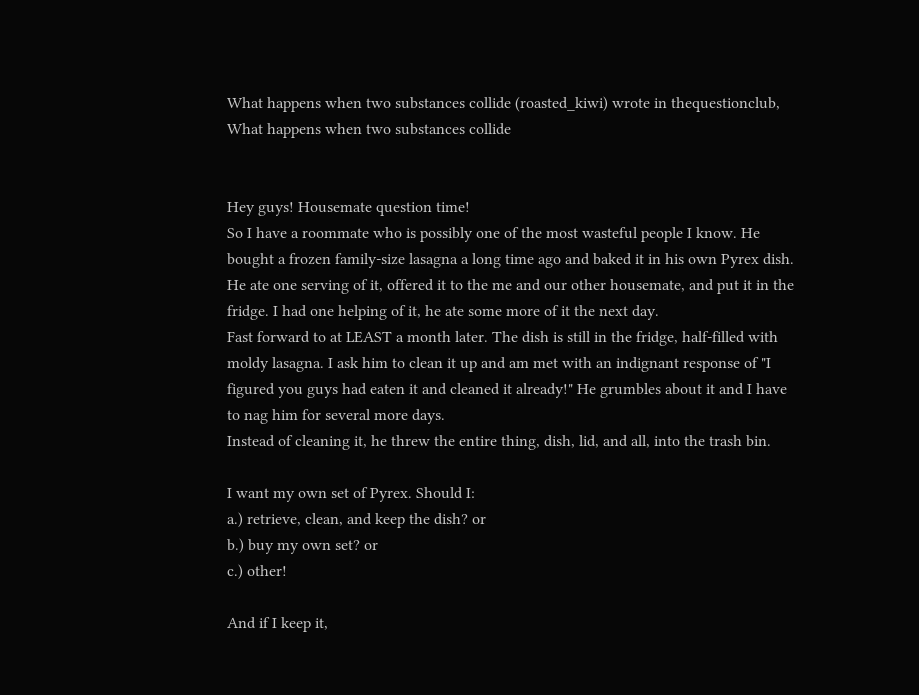What happens when two substances collide (roasted_kiwi) wrote in thequestionclub,
What happens when two substances collide


Hey guys! Housemate question time!
So I have a roommate who is possibly one of the most wasteful people I know. He bought a frozen family-size lasagna a long time ago and baked it in his own Pyrex dish. He ate one serving of it, offered it to the me and our other housemate, and put it in the fridge. I had one helping of it, he ate some more of it the next day.
Fast forward to at LEAST a month later. The dish is still in the fridge, half-filled with moldy lasagna. I ask him to clean it up and am met with an indignant response of "I figured you guys had eaten it and cleaned it already!" He grumbles about it and I have to nag him for several more days.
Instead of cleaning it, he threw the entire thing, dish, lid, and all, into the trash bin.

I want my own set of Pyrex. Should I:
a.) retrieve, clean, and keep the dish? or
b.) buy my own set? or
c.) other!

And if I keep it,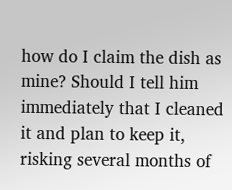how do I claim the dish as mine? Should I tell him immediately that I cleaned it and plan to keep it, risking several months of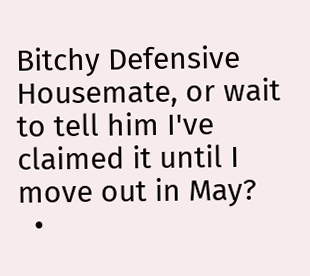Bitchy Defensive Housemate, or wait to tell him I've claimed it until I move out in May?
  •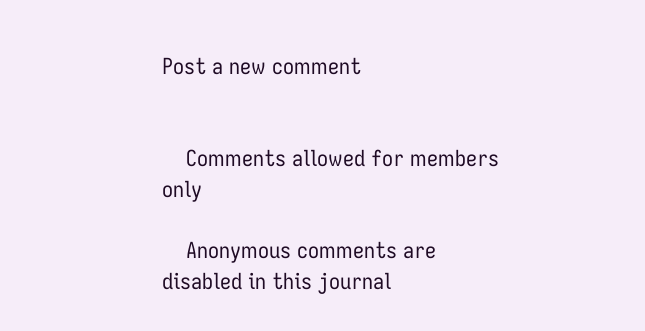Post a new comment


    Comments allowed for members only

    Anonymous comments are disabled in this journal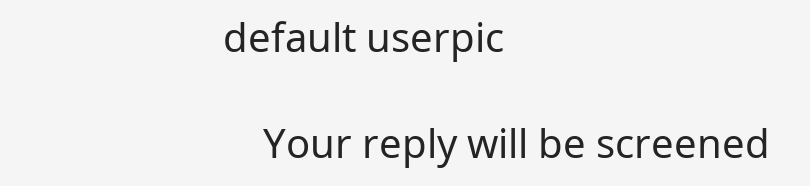default userpic

    Your reply will be screened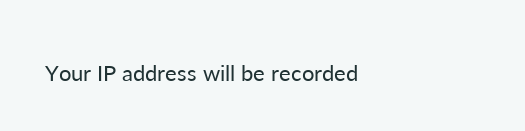Your IP address will be recorded